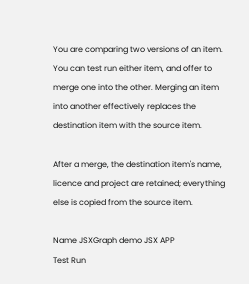You are comparing two versions of an item. You can test run either item, and offer to merge one into the other. Merging an item into another effectively replaces the destination item with the source item.

After a merge, the destination item's name, licence and project are retained; everything else is copied from the source item.

Name JSXGraph demo JSX APP
Test Run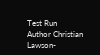Test Run
Author Christian Lawson-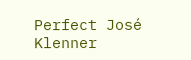Perfect José Klenner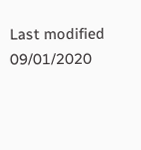Last modified 09/01/2020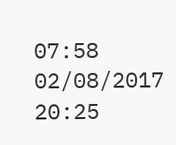07:58 02/08/2017 20:25